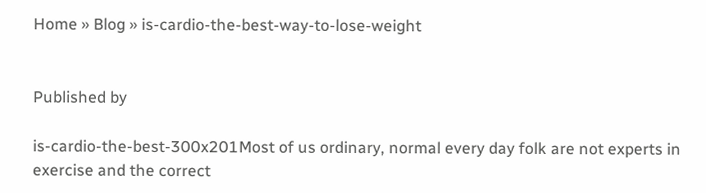Home » Blog » is-cardio-the-best-way-to-lose-weight


Published by

is-cardio-the-best-300x201Most of us ordinary, normal every day folk are not experts in exercise and the correct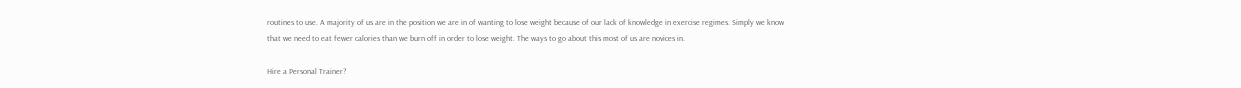routines to use. A majority of us are in the position we are in of wanting to lose weight because of our lack of knowledge in exercise regimes. Simply we know that we need to eat fewer calories than we burn off in order to lose weight. The ways to go about this most of us are novices in.

Hire a Personal Trainer?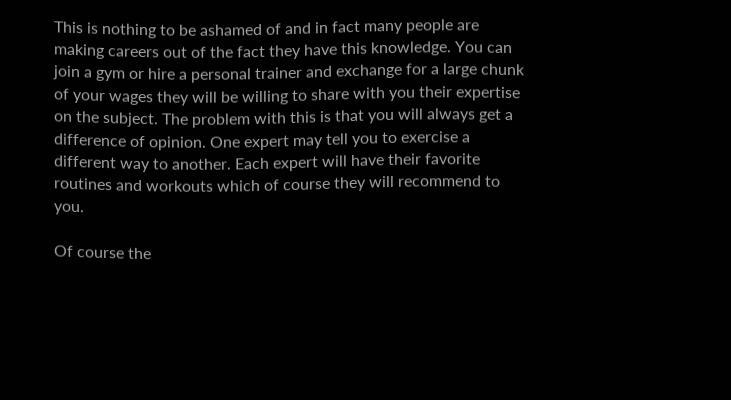This is nothing to be ashamed of and in fact many people are making careers out of the fact they have this knowledge. You can join a gym or hire a personal trainer and exchange for a large chunk of your wages they will be willing to share with you their expertise on the subject. The problem with this is that you will always get a difference of opinion. One expert may tell you to exercise a different way to another. Each expert will have their favorite routines and workouts which of course they will recommend to you.

Of course the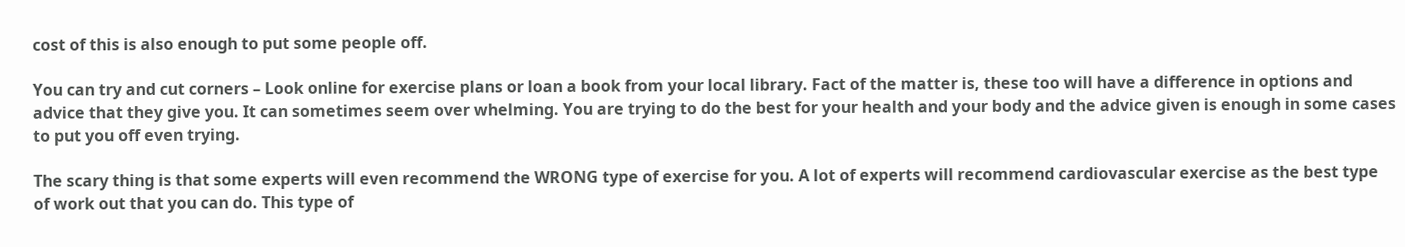cost of this is also enough to put some people off.

You can try and cut corners – Look online for exercise plans or loan a book from your local library. Fact of the matter is, these too will have a difference in options and advice that they give you. It can sometimes seem over whelming. You are trying to do the best for your health and your body and the advice given is enough in some cases to put you off even trying.

The scary thing is that some experts will even recommend the WRONG type of exercise for you. A lot of experts will recommend cardiovascular exercise as the best type of work out that you can do. This type of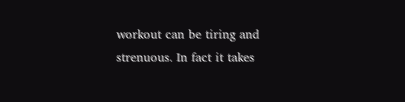workout can be tiring and strenuous. In fact it takes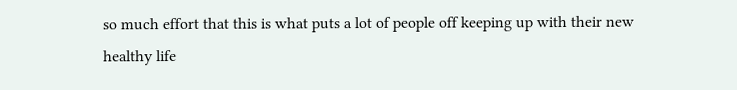so much effort that this is what puts a lot of people off keeping up with their new healthy life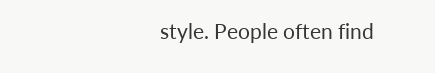style. People often find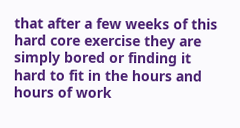that after a few weeks of this hard core exercise they are simply bored or finding it hard to fit in the hours and hours of work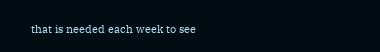that is needed each week to see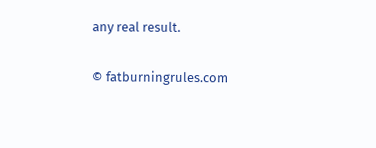any real result.

© fatburningrules.com